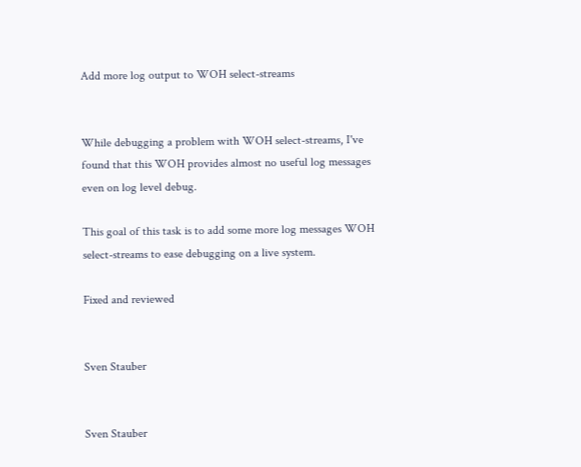Add more log output to WOH select-streams


While debugging a problem with WOH select-streams, I've found that this WOH provides almost no useful log messages even on log level debug.

This goal of this task is to add some more log messages WOH select-streams to ease debugging on a live system.

Fixed and reviewed


Sven Stauber


Sven Stauber